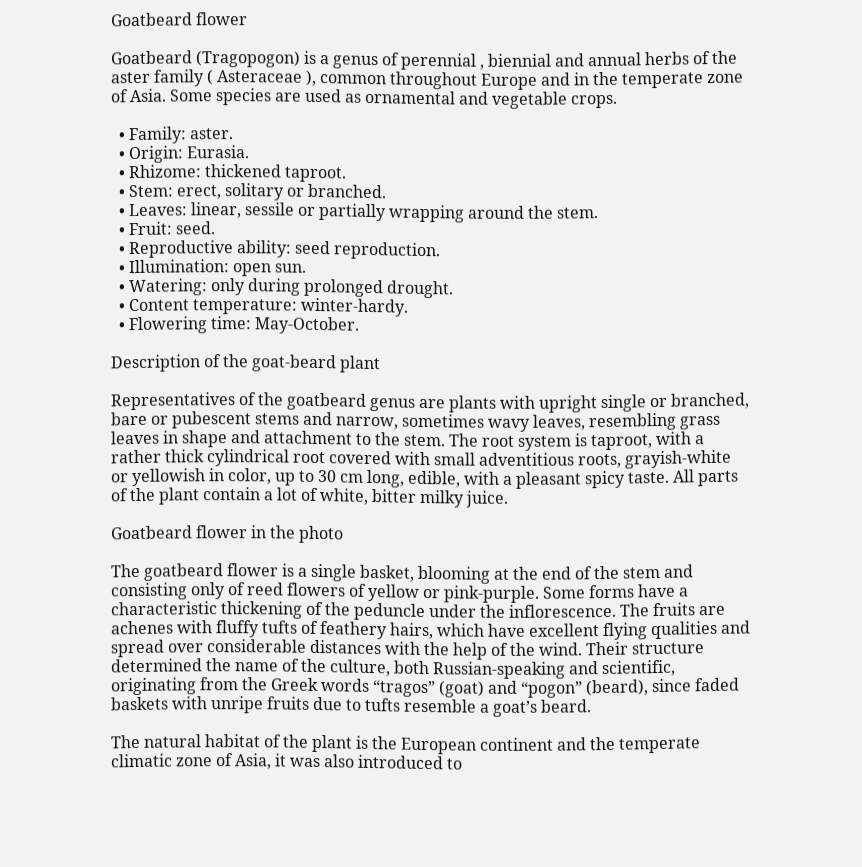Goatbeard flower

Goatbeard (Tragopogon) is a genus of perennial , biennial and annual herbs of the aster family ( Asteraceae ), common throughout Europe and in the temperate zone of Asia. Some species are used as ornamental and vegetable crops.

  • Family: aster.
  • Origin: Eurasia.
  • Rhizome: thickened taproot.
  • Stem: erect, solitary or branched.
  • Leaves: linear, sessile or partially wrapping around the stem.
  • Fruit: seed.
  • Reproductive ability: seed reproduction.
  • Illumination: open sun.
  • Watering: only during prolonged drought.
  • Content temperature: winter-hardy.
  • Flowering time: May-October.

Description of the goat-beard plant

Representatives of the goatbeard genus are plants with upright single or branched, bare or pubescent stems and narrow, sometimes wavy leaves, resembling grass leaves in shape and attachment to the stem. The root system is taproot, with a rather thick cylindrical root covered with small adventitious roots, grayish-white or yellowish in color, up to 30 cm long, edible, with a pleasant spicy taste. All parts of the plant contain a lot of white, bitter milky juice.

Goatbeard flower in the photo

The goatbeard flower is a single basket, blooming at the end of the stem and consisting only of reed flowers of yellow or pink-purple. Some forms have a characteristic thickening of the peduncle under the inflorescence. The fruits are achenes with fluffy tufts of feathery hairs, which have excellent flying qualities and spread over considerable distances with the help of the wind. Their structure determined the name of the culture, both Russian-speaking and scientific, originating from the Greek words “tragos” (goat) and “pogon” (beard), since faded baskets with unripe fruits due to tufts resemble a goat’s beard.

The natural habitat of the plant is the European continent and the temperate climatic zone of Asia, it was also introduced to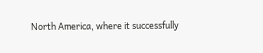North America, where it successfully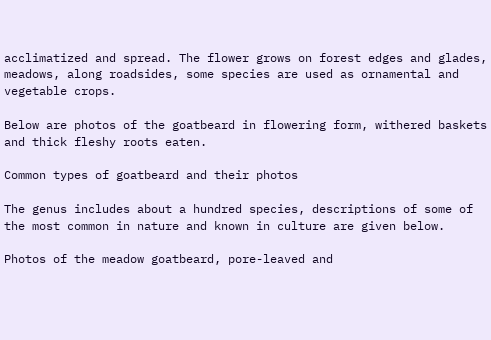acclimatized and spread. The flower grows on forest edges and glades, meadows, along roadsides, some species are used as ornamental and vegetable crops.

Below are photos of the goatbeard in flowering form, withered baskets and thick fleshy roots eaten.

Common types of goatbeard and their photos

The genus includes about a hundred species, descriptions of some of the most common in nature and known in culture are given below.

Photos of the meadow goatbeard, pore-leaved and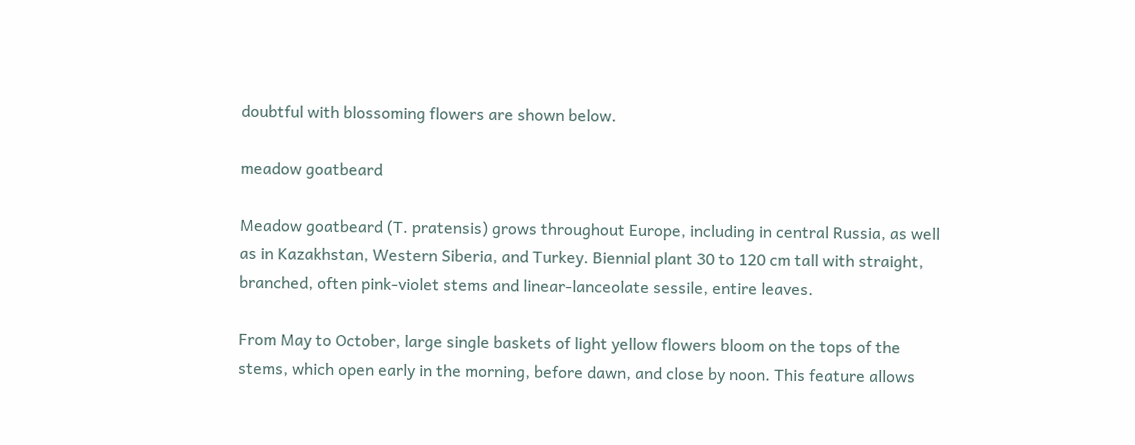doubtful with blossoming flowers are shown below.

meadow goatbeard

Meadow goatbeard (T. pratensis) grows throughout Europe, including in central Russia, as well as in Kazakhstan, Western Siberia, and Turkey. Biennial plant 30 to 120 cm tall with straight, branched, often pink-violet stems and linear-lanceolate sessile, entire leaves.

From May to October, large single baskets of light yellow flowers bloom on the tops of the stems, which open early in the morning, before dawn, and close by noon. This feature allows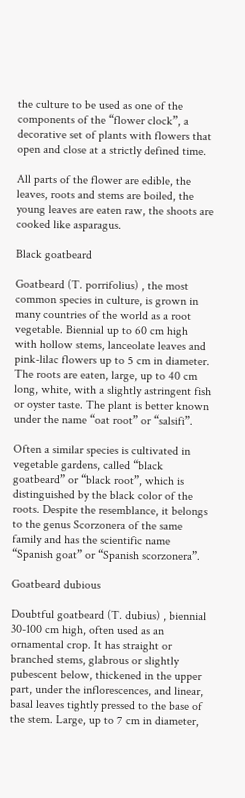the culture to be used as one of the components of the “flower clock”, a decorative set of plants with flowers that open and close at a strictly defined time.

All parts of the flower are edible, the leaves, roots and stems are boiled, the young leaves are eaten raw, the shoots are cooked like asparagus.

Black goatbeard

Goatbeard (T. porrifolius) , the most common species in culture, is grown in many countries of the world as a root vegetable. Biennial up to 60 cm high with hollow stems, lanceolate leaves and pink-lilac flowers up to 5 cm in diameter. The roots are eaten, large, up to 40 cm long, white, with a slightly astringent fish or oyster taste. The plant is better known under the name “oat root” or “salsifi”.

Often a similar species is cultivated in vegetable gardens, called “black goatbeard” or “black root”, which is distinguished by the black color of the roots. Despite the resemblance, it belongs to the genus Scorzonera of the same family and has the scientific name “Spanish goat” or “Spanish scorzonera”.

Goatbeard dubious

Doubtful goatbeard (T. dubius) , biennial 30-100 cm high, often used as an ornamental crop. It has straight or branched stems, glabrous or slightly pubescent below, thickened in the upper part, under the inflorescences, and linear, basal leaves tightly pressed to the base of the stem. Large, up to 7 cm in diameter,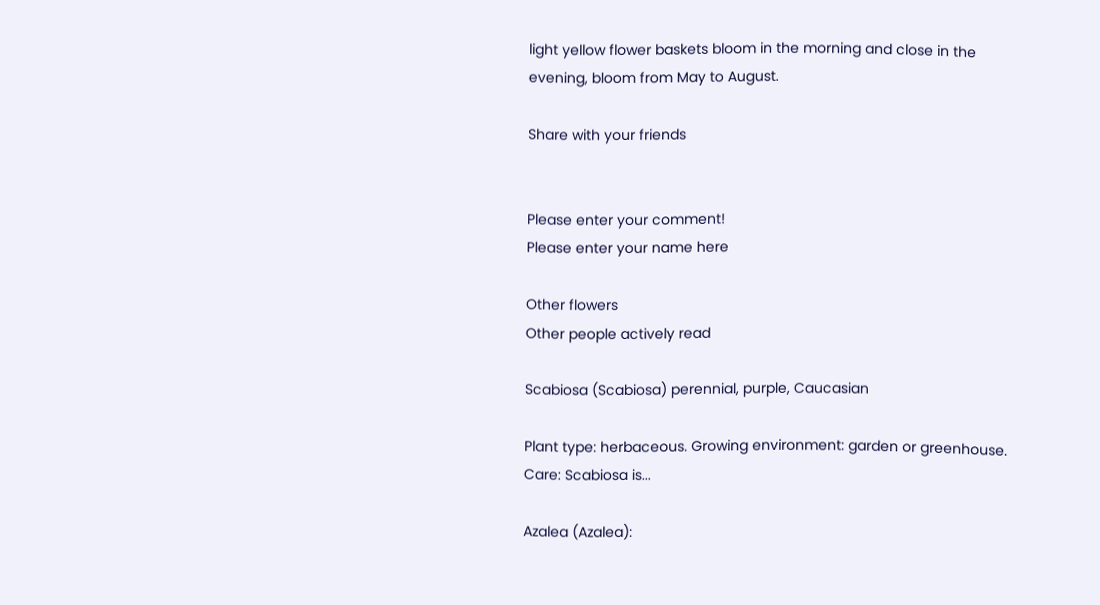light yellow flower baskets bloom in the morning and close in the evening, bloom from May to August.

Share with your friends


Please enter your comment!
Please enter your name here

Other flowers
Other people actively read

Scabiosa (Scabiosa) perennial, purple, Caucasian

Plant type: herbaceous. Growing environment: garden or greenhouse. Care: Scabiosa is...

Azalea (Azalea):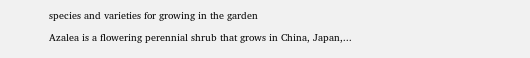species and varieties for growing in the garden

Azalea is a flowering perennial shrub that grows in China, Japan,...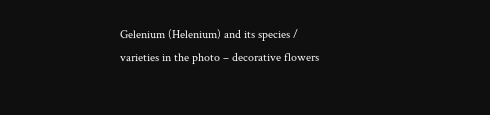Gelenium (Helenium) and its species / varieties in the photo – decorative flowers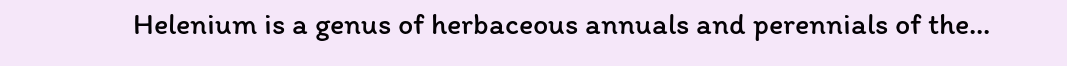Helenium is a genus of herbaceous annuals and perennials of the...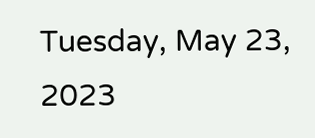Tuesday, May 23, 2023